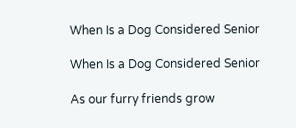When Is a Dog Considered Senior

When Is a Dog Considered Senior

As our furry friends grow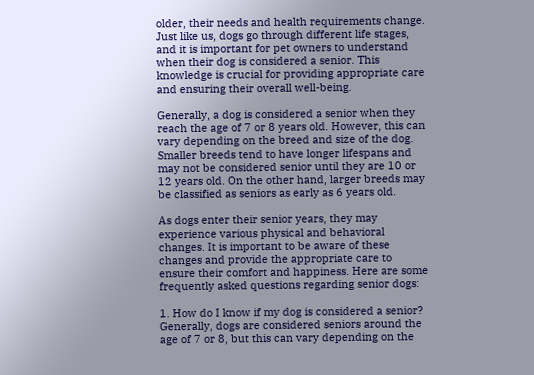older, their needs and health requirements change. Just like us, dogs go through different life stages, and it is important for pet owners to understand when their dog is considered a senior. This knowledge is crucial for providing appropriate care and ensuring their overall well-being.

Generally, a dog is considered a senior when they reach the age of 7 or 8 years old. However, this can vary depending on the breed and size of the dog. Smaller breeds tend to have longer lifespans and may not be considered senior until they are 10 or 12 years old. On the other hand, larger breeds may be classified as seniors as early as 6 years old.

As dogs enter their senior years, they may experience various physical and behavioral changes. It is important to be aware of these changes and provide the appropriate care to ensure their comfort and happiness. Here are some frequently asked questions regarding senior dogs:

1. How do I know if my dog is considered a senior?
Generally, dogs are considered seniors around the age of 7 or 8, but this can vary depending on the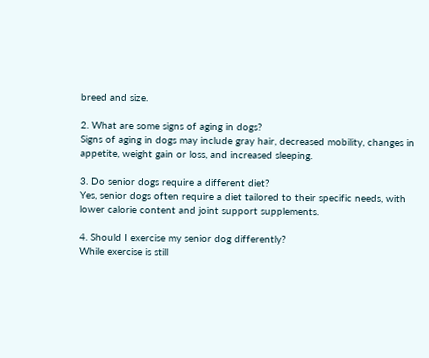breed and size.

2. What are some signs of aging in dogs?
Signs of aging in dogs may include gray hair, decreased mobility, changes in appetite, weight gain or loss, and increased sleeping.

3. Do senior dogs require a different diet?
Yes, senior dogs often require a diet tailored to their specific needs, with lower calorie content and joint support supplements.

4. Should I exercise my senior dog differently?
While exercise is still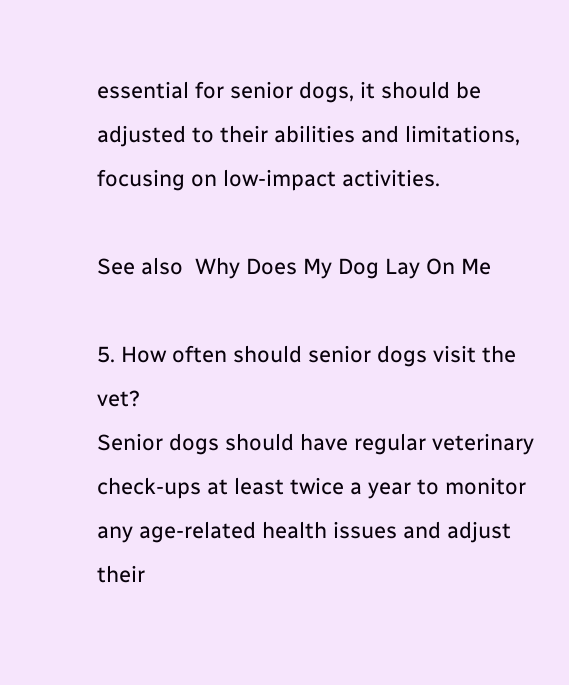essential for senior dogs, it should be adjusted to their abilities and limitations, focusing on low-impact activities.

See also  Why Does My Dog Lay On Me

5. How often should senior dogs visit the vet?
Senior dogs should have regular veterinary check-ups at least twice a year to monitor any age-related health issues and adjust their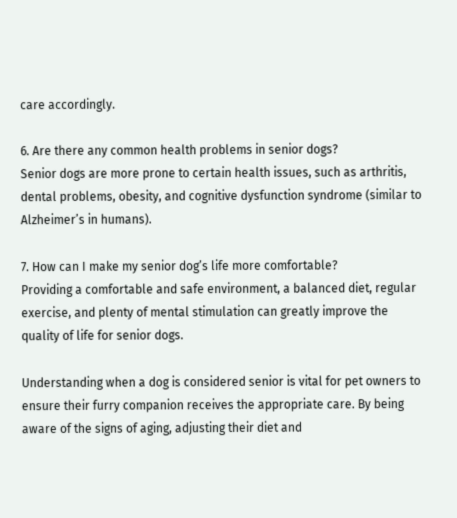care accordingly.

6. Are there any common health problems in senior dogs?
Senior dogs are more prone to certain health issues, such as arthritis, dental problems, obesity, and cognitive dysfunction syndrome (similar to Alzheimer’s in humans).

7. How can I make my senior dog’s life more comfortable?
Providing a comfortable and safe environment, a balanced diet, regular exercise, and plenty of mental stimulation can greatly improve the quality of life for senior dogs.

Understanding when a dog is considered senior is vital for pet owners to ensure their furry companion receives the appropriate care. By being aware of the signs of aging, adjusting their diet and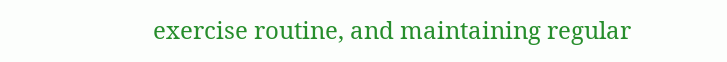exercise routine, and maintaining regular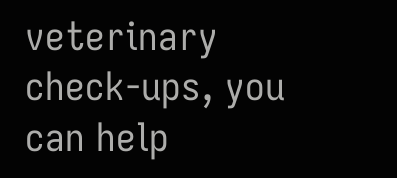veterinary check-ups, you can help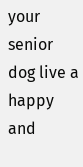your senior dog live a happy and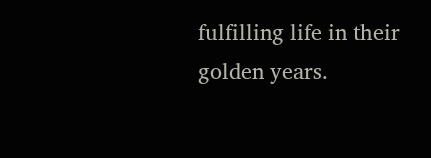fulfilling life in their golden years.